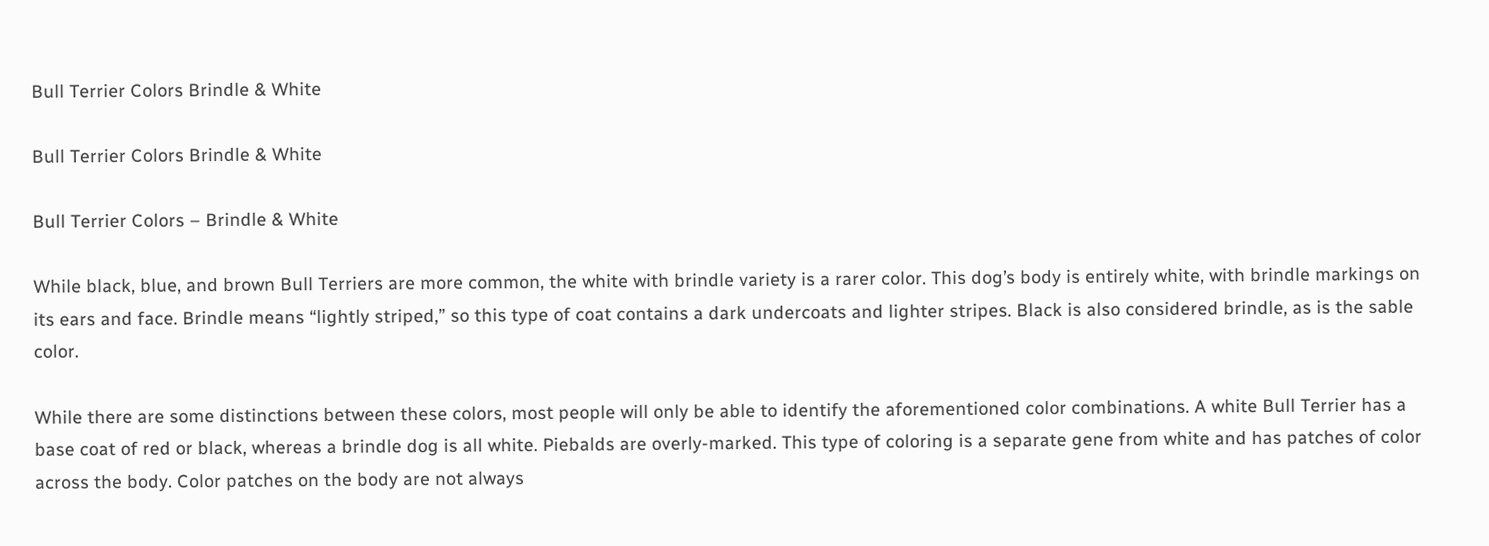Bull Terrier Colors Brindle & White

Bull Terrier Colors Brindle & White

Bull Terrier Colors – Brindle & White

While black, blue, and brown Bull Terriers are more common, the white with brindle variety is a rarer color. This dog’s body is entirely white, with brindle markings on its ears and face. Brindle means “lightly striped,” so this type of coat contains a dark undercoats and lighter stripes. Black is also considered brindle, as is the sable color.

While there are some distinctions between these colors, most people will only be able to identify the aforementioned color combinations. A white Bull Terrier has a base coat of red or black, whereas a brindle dog is all white. Piebalds are overly-marked. This type of coloring is a separate gene from white and has patches of color across the body. Color patches on the body are not always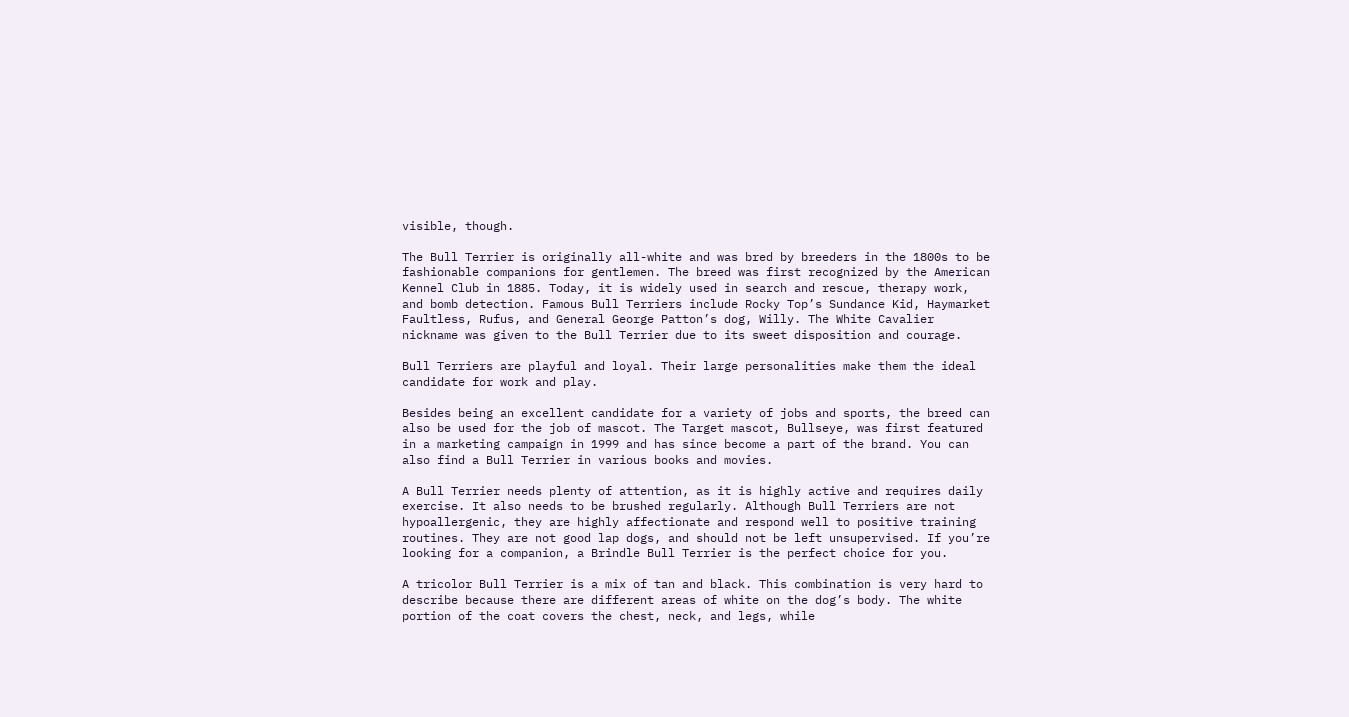visible, though.

The Bull Terrier is originally all-white and was bred by breeders in the 1800s to be fashionable companions for gentlemen. The breed was first recognized by the American Kennel Club in 1885. Today, it is widely used in search and rescue, therapy work, and bomb detection. Famous Bull Terriers include Rocky Top’s Sundance Kid, Haymarket Faultless, Rufus, and General George Patton’s dog, Willy. The White Cavalier nickname was given to the Bull Terrier due to its sweet disposition and courage.

Bull Terriers are playful and loyal. Their large personalities make them the ideal candidate for work and play.

Besides being an excellent candidate for a variety of jobs and sports, the breed can also be used for the job of mascot. The Target mascot, Bullseye, was first featured in a marketing campaign in 1999 and has since become a part of the brand. You can also find a Bull Terrier in various books and movies.

A Bull Terrier needs plenty of attention, as it is highly active and requires daily exercise. It also needs to be brushed regularly. Although Bull Terriers are not hypoallergenic, they are highly affectionate and respond well to positive training routines. They are not good lap dogs, and should not be left unsupervised. If you’re looking for a companion, a Brindle Bull Terrier is the perfect choice for you.

A tricolor Bull Terrier is a mix of tan and black. This combination is very hard to describe because there are different areas of white on the dog’s body. The white portion of the coat covers the chest, neck, and legs, while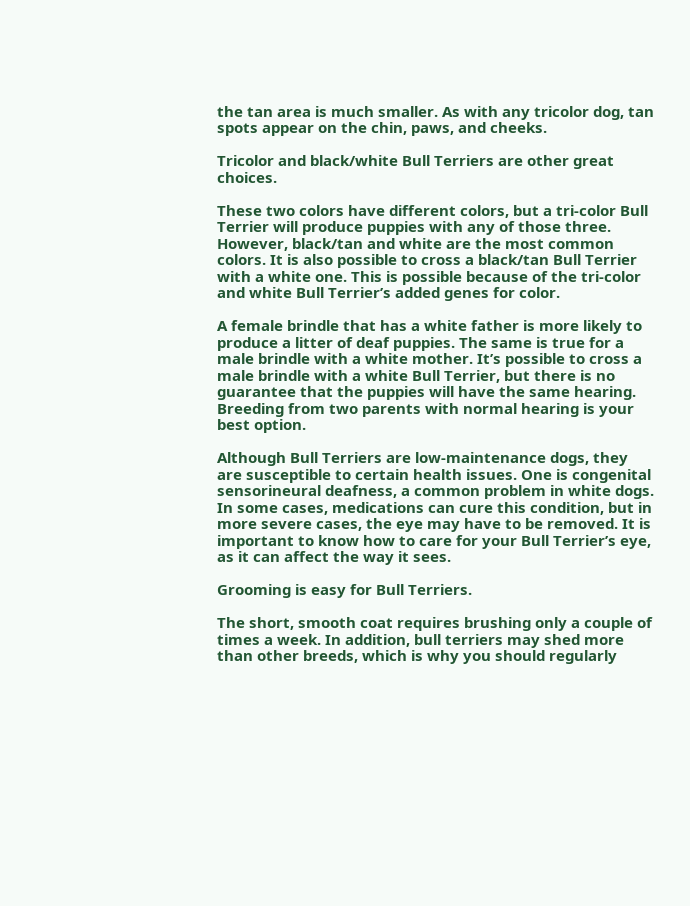the tan area is much smaller. As with any tricolor dog, tan spots appear on the chin, paws, and cheeks.

Tricolor and black/white Bull Terriers are other great choices.

These two colors have different colors, but a tri-color Bull Terrier will produce puppies with any of those three. However, black/tan and white are the most common colors. It is also possible to cross a black/tan Bull Terrier with a white one. This is possible because of the tri-color and white Bull Terrier’s added genes for color.

A female brindle that has a white father is more likely to produce a litter of deaf puppies. The same is true for a male brindle with a white mother. It’s possible to cross a male brindle with a white Bull Terrier, but there is no guarantee that the puppies will have the same hearing. Breeding from two parents with normal hearing is your best option.

Although Bull Terriers are low-maintenance dogs, they are susceptible to certain health issues. One is congenital sensorineural deafness, a common problem in white dogs. In some cases, medications can cure this condition, but in more severe cases, the eye may have to be removed. It is important to know how to care for your Bull Terrier’s eye, as it can affect the way it sees.

Grooming is easy for Bull Terriers.

The short, smooth coat requires brushing only a couple of times a week. In addition, bull terriers may shed more than other breeds, which is why you should regularly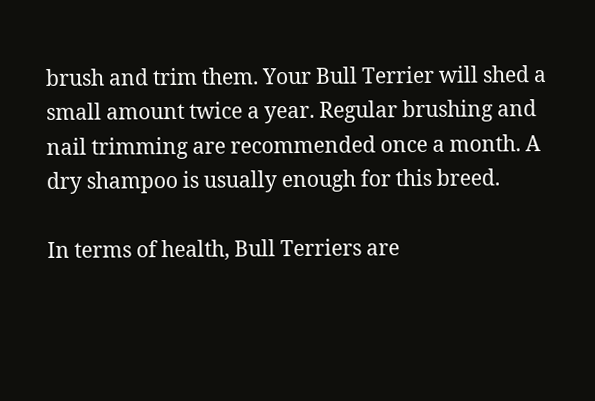brush and trim them. Your Bull Terrier will shed a small amount twice a year. Regular brushing and nail trimming are recommended once a month. A dry shampoo is usually enough for this breed.

In terms of health, Bull Terriers are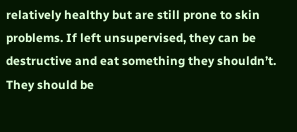relatively healthy but are still prone to skin problems. If left unsupervised, they can be destructive and eat something they shouldn’t. They should be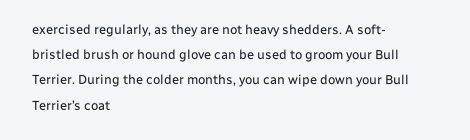exercised regularly, as they are not heavy shedders. A soft-bristled brush or hound glove can be used to groom your Bull Terrier. During the colder months, you can wipe down your Bull Terrier’s coat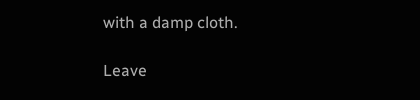with a damp cloth.

Leave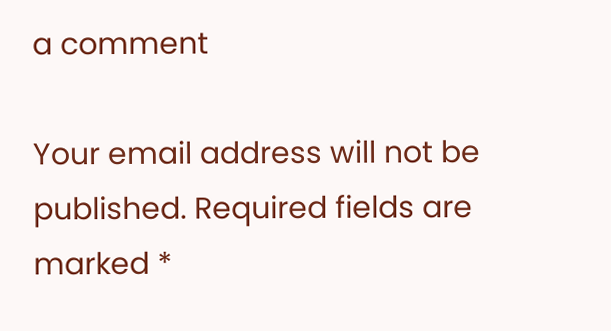a comment

Your email address will not be published. Required fields are marked *